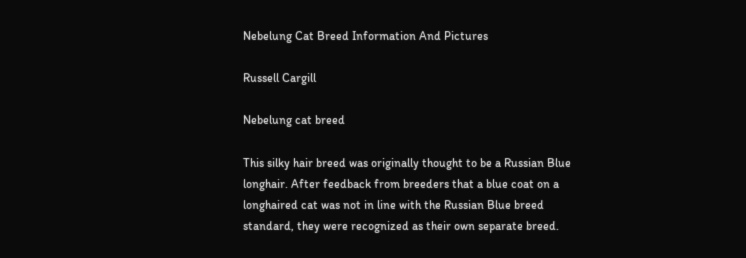Nebelung Cat Breed Information And Pictures

Russell Cargill

Nebelung cat breed

This silky hair breed was originally thought to be a Russian Blue longhair. After feedback from breeders that a blue coat on a longhaired cat was not in line with the Russian Blue breed standard, they were recognized as their own separate breed.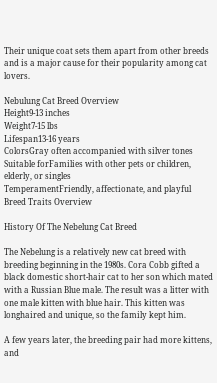Their unique coat sets them apart from other breeds and is a major cause for their popularity among cat lovers.

Nebulung Cat Breed Overview
Height9-13 inches
Weight7-15 lbs
Lifespan13-16 years
ColorsGray often accompanied with silver tones
Suitable forFamilies with other pets or children, elderly, or singles
TemperamentFriendly, affectionate, and playful
Breed Traits Overview

History Of The Nebelung Cat Breed

The Nebelung is a relatively new cat breed with breeding beginning in the 1980s. Cora Cobb gifted a black domestic short-hair cat to her son which mated with a Russian Blue male. The result was a litter with one male kitten with blue hair. This kitten was longhaired and unique, so the family kept him.

A few years later, the breeding pair had more kittens, and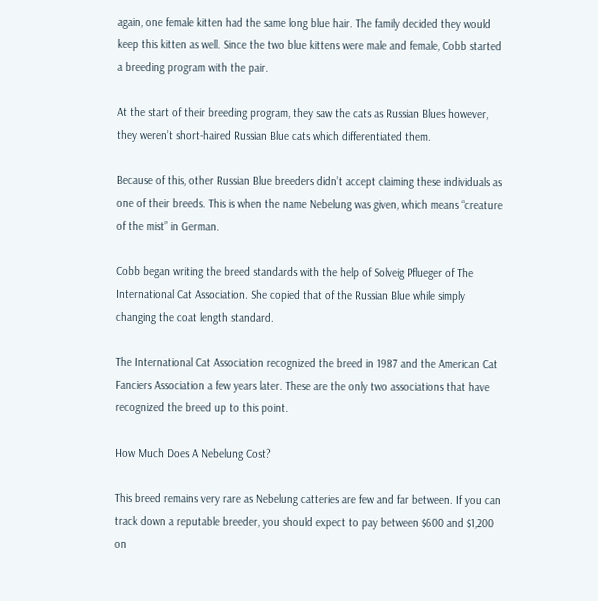again, one female kitten had the same long blue hair. The family decided they would keep this kitten as well. Since the two blue kittens were male and female, Cobb started a breeding program with the pair.

At the start of their breeding program, they saw the cats as Russian Blues however, they weren’t short-haired Russian Blue cats which differentiated them.

Because of this, other Russian Blue breeders didn’t accept claiming these individuals as one of their breeds. This is when the name Nebelung was given, which means “creature of the mist” in German.

Cobb began writing the breed standards with the help of Solveig Pflueger of The International Cat Association. She copied that of the Russian Blue while simply changing the coat length standard.

The International Cat Association recognized the breed in 1987 and the American Cat Fanciers Association a few years later. These are the only two associations that have recognized the breed up to this point.

How Much Does A Nebelung Cost?

This breed remains very rare as Nebelung catteries are few and far between. If you can track down a reputable breeder, you should expect to pay between $600 and $1,200 on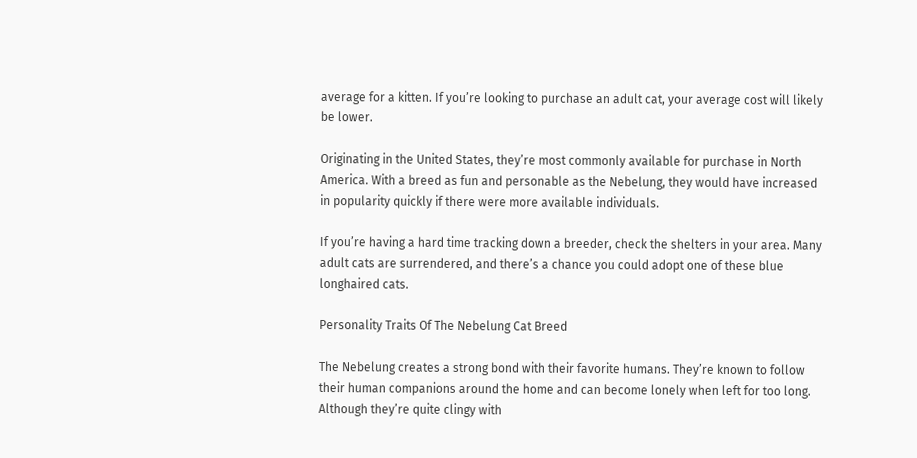average for a kitten. If you’re looking to purchase an adult cat, your average cost will likely be lower.

Originating in the United States, they’re most commonly available for purchase in North America. With a breed as fun and personable as the Nebelung, they would have increased in popularity quickly if there were more available individuals.

If you’re having a hard time tracking down a breeder, check the shelters in your area. Many adult cats are surrendered, and there’s a chance you could adopt one of these blue longhaired cats.

Personality Traits Of The Nebelung Cat Breed

The Nebelung creates a strong bond with their favorite humans. They’re known to follow their human companions around the home and can become lonely when left for too long. Although they’re quite clingy with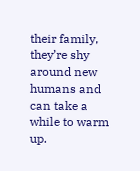their family, they’re shy around new humans and can take a while to warm up.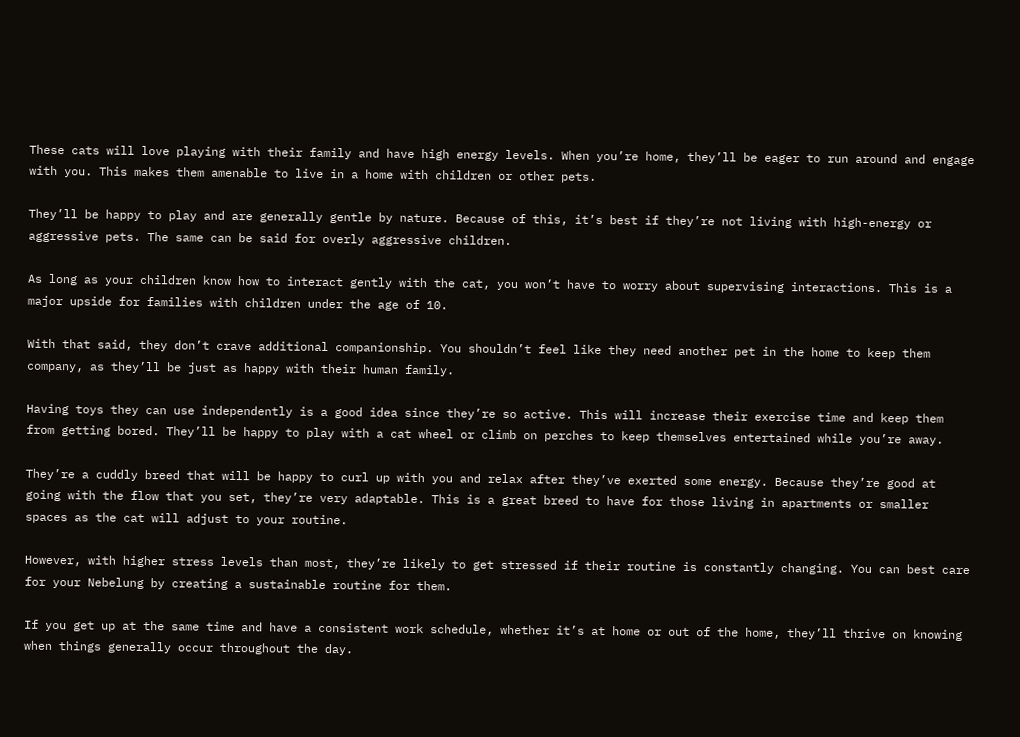These cats will love playing with their family and have high energy levels. When you’re home, they’ll be eager to run around and engage with you. This makes them amenable to live in a home with children or other pets.

They’ll be happy to play and are generally gentle by nature. Because of this, it’s best if they’re not living with high-energy or aggressive pets. The same can be said for overly aggressive children.

As long as your children know how to interact gently with the cat, you won’t have to worry about supervising interactions. This is a major upside for families with children under the age of 10.

With that said, they don’t crave additional companionship. You shouldn’t feel like they need another pet in the home to keep them company, as they’ll be just as happy with their human family.

Having toys they can use independently is a good idea since they’re so active. This will increase their exercise time and keep them from getting bored. They’ll be happy to play with a cat wheel or climb on perches to keep themselves entertained while you’re away.

They’re a cuddly breed that will be happy to curl up with you and relax after they’ve exerted some energy. Because they’re good at going with the flow that you set, they’re very adaptable. This is a great breed to have for those living in apartments or smaller spaces as the cat will adjust to your routine.

However, with higher stress levels than most, they’re likely to get stressed if their routine is constantly changing. You can best care for your Nebelung by creating a sustainable routine for them.

If you get up at the same time and have a consistent work schedule, whether it’s at home or out of the home, they’ll thrive on knowing when things generally occur throughout the day.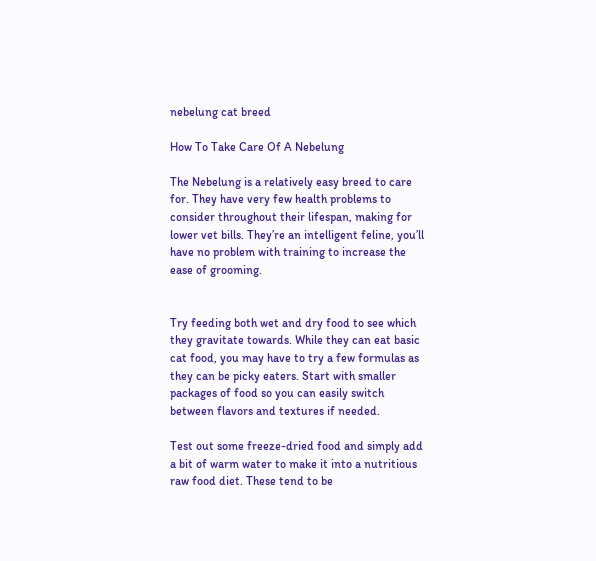nebelung cat breed

How To Take Care Of A Nebelung

The Nebelung is a relatively easy breed to care for. They have very few health problems to consider throughout their lifespan, making for lower vet bills. They’re an intelligent feline, you’ll have no problem with training to increase the ease of grooming.


Try feeding both wet and dry food to see which they gravitate towards. While they can eat basic cat food, you may have to try a few formulas as they can be picky eaters. Start with smaller packages of food so you can easily switch between flavors and textures if needed.

Test out some freeze-dried food and simply add a bit of warm water to make it into a nutritious raw food diet. These tend to be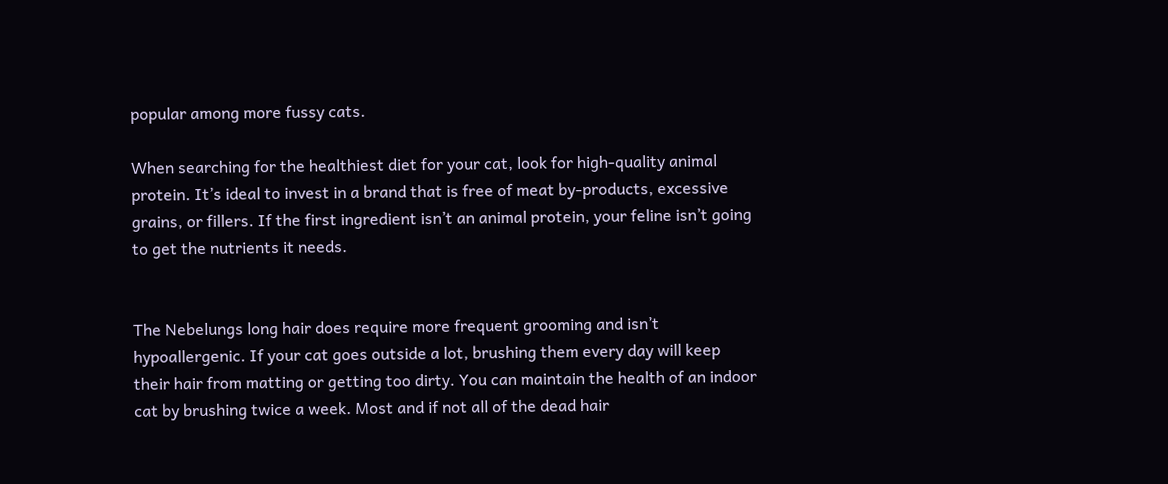popular among more fussy cats.

When searching for the healthiest diet for your cat, look for high-quality animal protein. It’s ideal to invest in a brand that is free of meat by-products, excessive grains, or fillers. If the first ingredient isn’t an animal protein, your feline isn’t going to get the nutrients it needs.


The Nebelungs long hair does require more frequent grooming and isn’t hypoallergenic. If your cat goes outside a lot, brushing them every day will keep their hair from matting or getting too dirty. You can maintain the health of an indoor cat by brushing twice a week. Most and if not all of the dead hair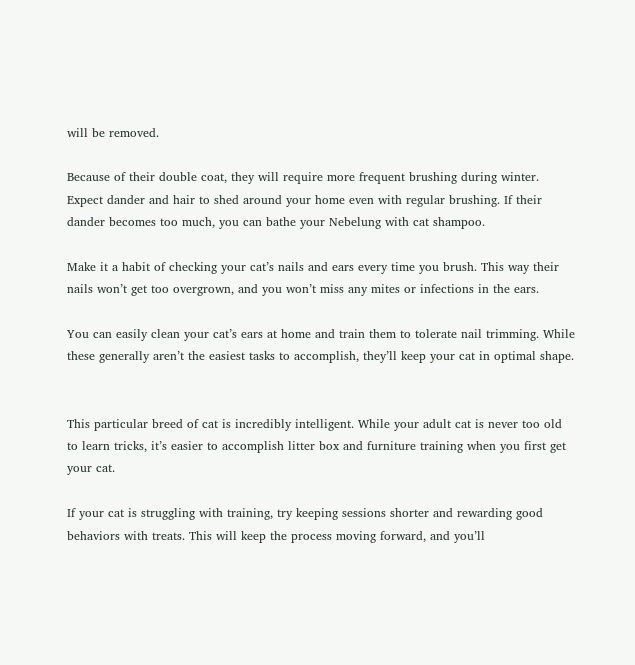will be removed.

Because of their double coat, they will require more frequent brushing during winter. Expect dander and hair to shed around your home even with regular brushing. If their dander becomes too much, you can bathe your Nebelung with cat shampoo.

Make it a habit of checking your cat’s nails and ears every time you brush. This way their nails won’t get too overgrown, and you won’t miss any mites or infections in the ears.

You can easily clean your cat’s ears at home and train them to tolerate nail trimming. While these generally aren’t the easiest tasks to accomplish, they’ll keep your cat in optimal shape.


This particular breed of cat is incredibly intelligent. While your adult cat is never too old to learn tricks, it’s easier to accomplish litter box and furniture training when you first get your cat.

If your cat is struggling with training, try keeping sessions shorter and rewarding good behaviors with treats. This will keep the process moving forward, and you’ll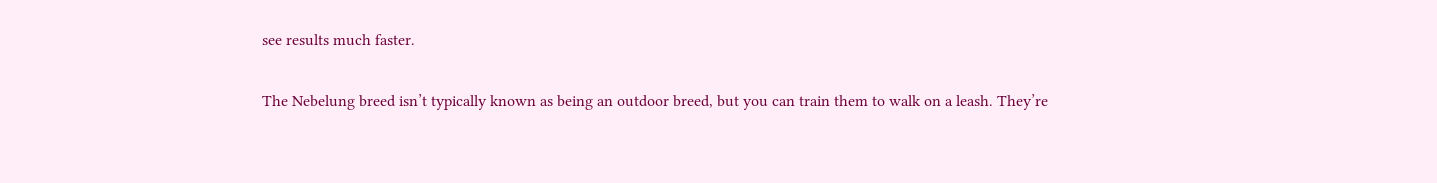see results much faster.

The Nebelung breed isn’t typically known as being an outdoor breed, but you can train them to walk on a leash. They’re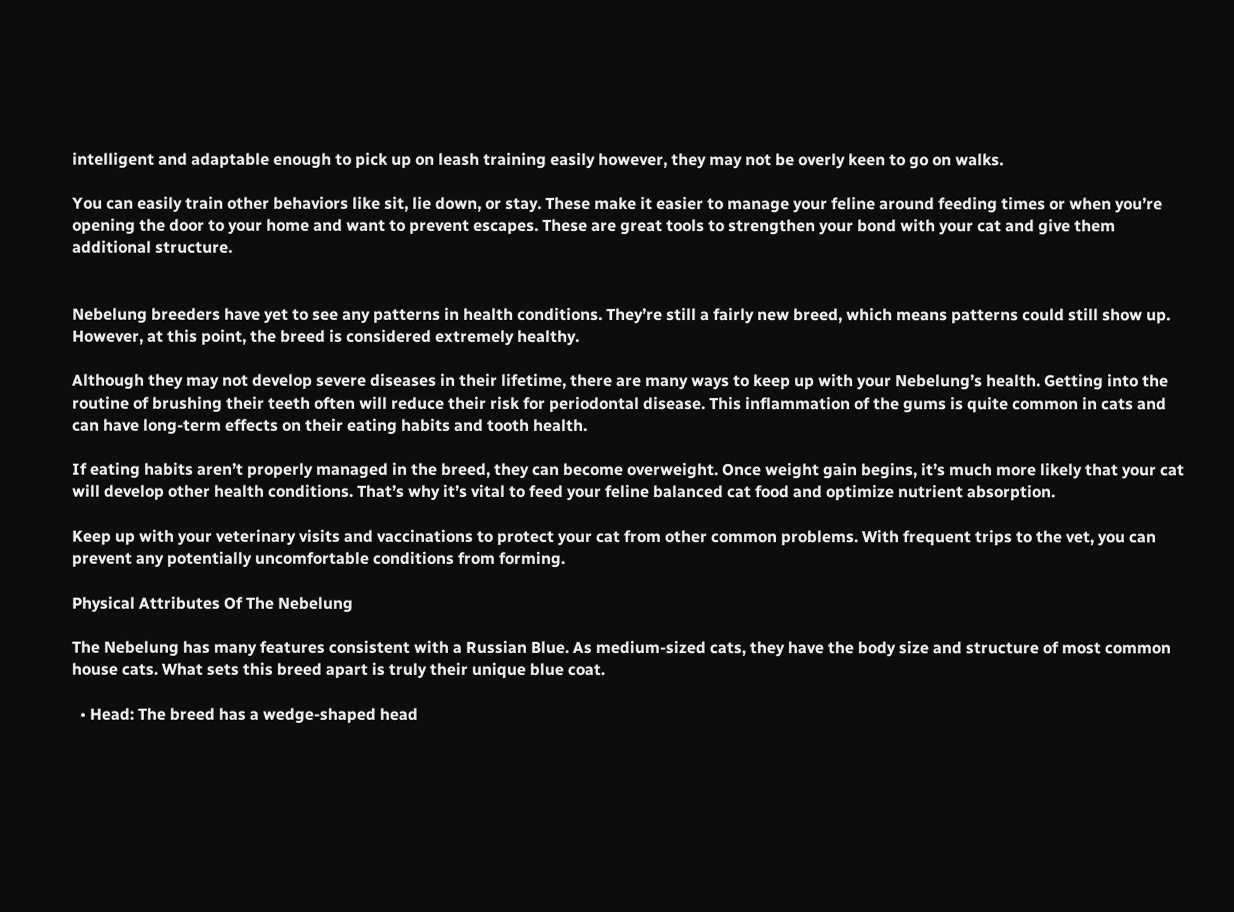intelligent and adaptable enough to pick up on leash training easily however, they may not be overly keen to go on walks.

You can easily train other behaviors like sit, lie down, or stay. These make it easier to manage your feline around feeding times or when you’re opening the door to your home and want to prevent escapes. These are great tools to strengthen your bond with your cat and give them additional structure.


Nebelung breeders have yet to see any patterns in health conditions. They’re still a fairly new breed, which means patterns could still show up. However, at this point, the breed is considered extremely healthy.

Although they may not develop severe diseases in their lifetime, there are many ways to keep up with your Nebelung’s health. Getting into the routine of brushing their teeth often will reduce their risk for periodontal disease. This inflammation of the gums is quite common in cats and can have long-term effects on their eating habits and tooth health.

If eating habits aren’t properly managed in the breed, they can become overweight. Once weight gain begins, it’s much more likely that your cat will develop other health conditions. That’s why it’s vital to feed your feline balanced cat food and optimize nutrient absorption.

Keep up with your veterinary visits and vaccinations to protect your cat from other common problems. With frequent trips to the vet, you can prevent any potentially uncomfortable conditions from forming.

Physical Attributes Of The Nebelung

The Nebelung has many features consistent with a Russian Blue. As medium-sized cats, they have the body size and structure of most common house cats. What sets this breed apart is truly their unique blue coat.

  • Head: The breed has a wedge-shaped head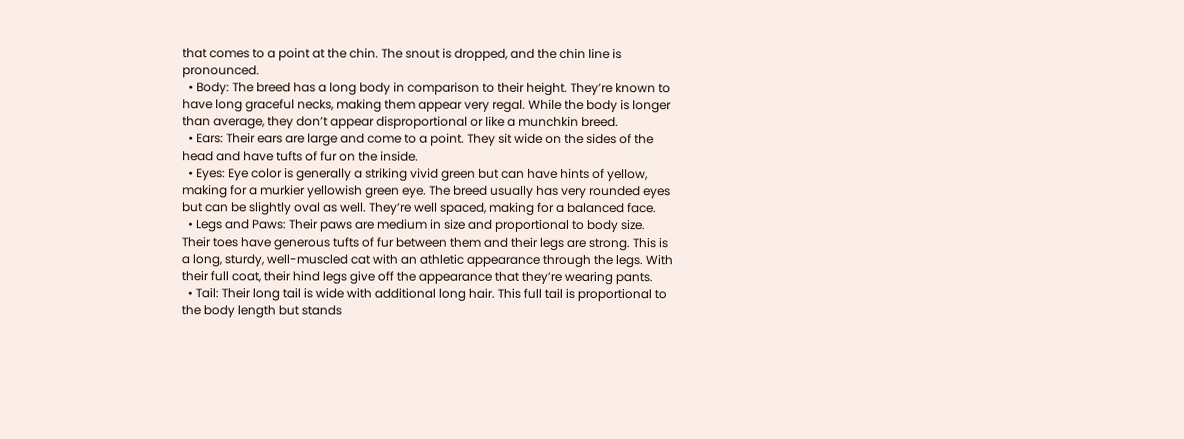that comes to a point at the chin. The snout is dropped, and the chin line is pronounced.
  • Body: The breed has a long body in comparison to their height. They’re known to have long graceful necks, making them appear very regal. While the body is longer than average, they don’t appear disproportional or like a munchkin breed.
  • Ears: Their ears are large and come to a point. They sit wide on the sides of the head and have tufts of fur on the inside.
  • Eyes: Eye color is generally a striking vivid green but can have hints of yellow, making for a murkier yellowish green eye. The breed usually has very rounded eyes but can be slightly oval as well. They’re well spaced, making for a balanced face.
  • Legs and Paws: Their paws are medium in size and proportional to body size. Their toes have generous tufts of fur between them and their legs are strong. This is a long, sturdy, well-muscled cat with an athletic appearance through the legs. With their full coat, their hind legs give off the appearance that they’re wearing pants.
  • Tail: Their long tail is wide with additional long hair. This full tail is proportional to the body length but stands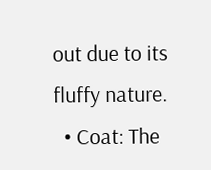out due to its fluffy nature.
  • Coat: The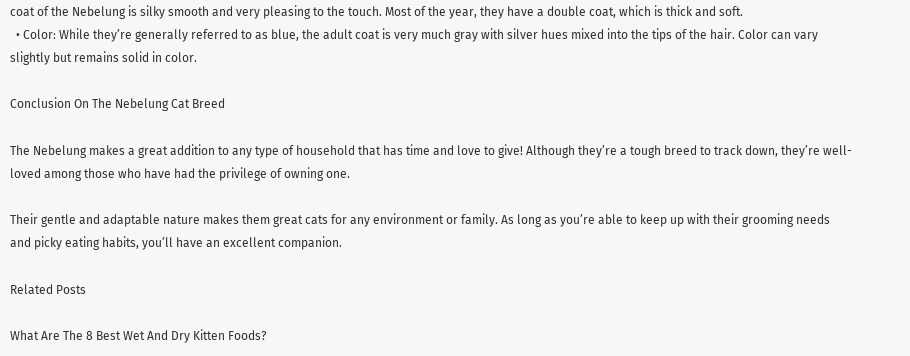coat of the Nebelung is silky smooth and very pleasing to the touch. Most of the year, they have a double coat, which is thick and soft.
  • Color: While they’re generally referred to as blue, the adult coat is very much gray with silver hues mixed into the tips of the hair. Color can vary slightly but remains solid in color.

Conclusion On The Nebelung Cat Breed

The Nebelung makes a great addition to any type of household that has time and love to give! Although they’re a tough breed to track down, they’re well-loved among those who have had the privilege of owning one.

Their gentle and adaptable nature makes them great cats for any environment or family. As long as you’re able to keep up with their grooming needs and picky eating habits, you’ll have an excellent companion.

Related Posts

What Are The 8 Best Wet And Dry Kitten Foods?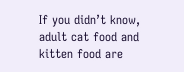If you didn’t know, adult cat food and kitten food are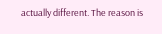actually different. The reason is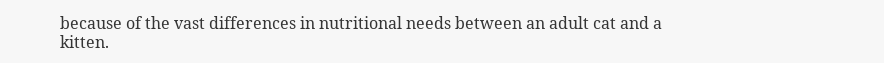because of the vast differences in nutritional needs between an adult cat and a kitten.